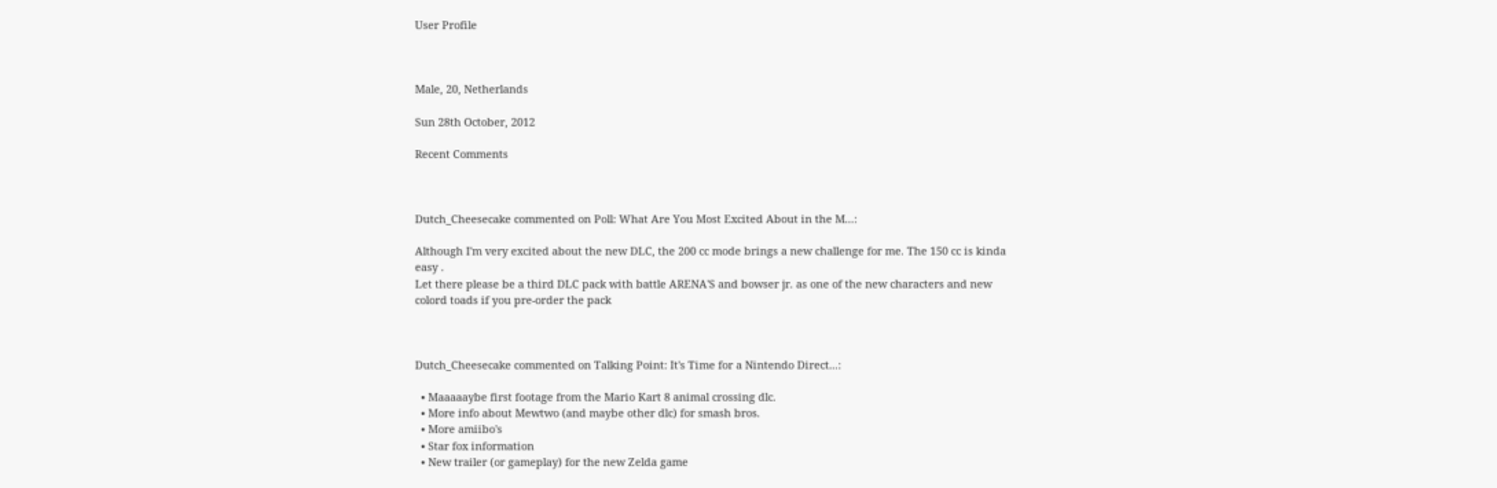User Profile



Male, 20, Netherlands

Sun 28th October, 2012

Recent Comments



Dutch_Cheesecake commented on Poll: What Are You Most Excited About in the M...:

Although I'm very excited about the new DLC, the 200 cc mode brings a new challenge for me. The 150 cc is kinda easy .
Let there please be a third DLC pack with battle ARENA'S and bowser jr. as one of the new characters and new colord toads if you pre-order the pack



Dutch_Cheesecake commented on Talking Point: It's Time for a Nintendo Direct...:

  • Maaaaaybe first footage from the Mario Kart 8 animal crossing dlc.
  • More info about Mewtwo (and maybe other dlc) for smash bros.
  • More amiibo's
  • Star fox information
  • New trailer (or gameplay) for the new Zelda game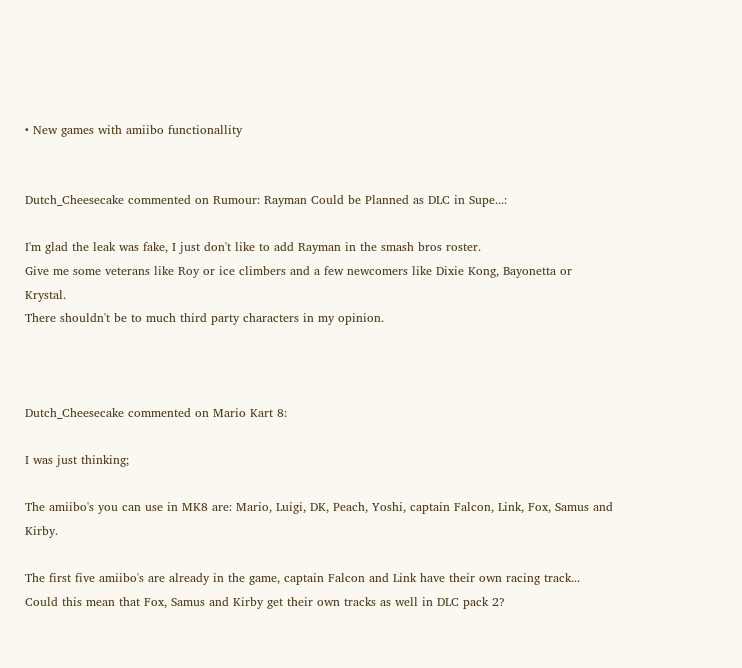• New games with amiibo functionallity


Dutch_Cheesecake commented on Rumour: Rayman Could be Planned as DLC in Supe...:

I'm glad the leak was fake, I just don't like to add Rayman in the smash bros roster.
Give me some veterans like Roy or ice climbers and a few newcomers like Dixie Kong, Bayonetta or Krystal.
There shouldn't be to much third party characters in my opinion.



Dutch_Cheesecake commented on Mario Kart 8:

I was just thinking;

The amiibo's you can use in MK8 are: Mario, Luigi, DK, Peach, Yoshi, captain Falcon, Link, Fox, Samus and Kirby.

The first five amiibo's are already in the game, captain Falcon and Link have their own racing track...
Could this mean that Fox, Samus and Kirby get their own tracks as well in DLC pack 2?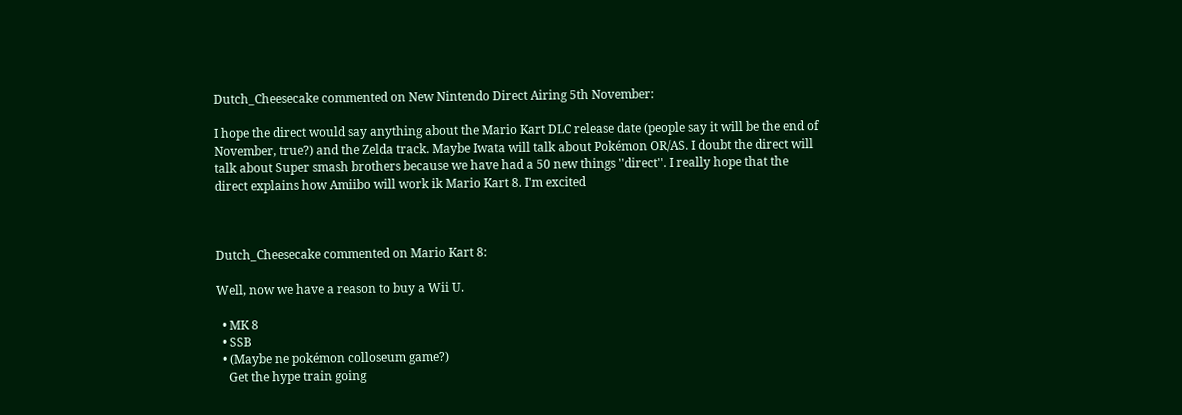Dutch_Cheesecake commented on New Nintendo Direct Airing 5th November:

I hope the direct would say anything about the Mario Kart DLC release date (people say it will be the end of November, true?) and the Zelda track. Maybe Iwata will talk about Pokémon OR/AS. I doubt the direct will talk about Super smash brothers because we have had a 50 new things ''direct''. I really hope that the direct explains how Amiibo will work ik Mario Kart 8. I'm excited



Dutch_Cheesecake commented on Mario Kart 8:

Well, now we have a reason to buy a Wii U.

  • MK 8
  • SSB
  • (Maybe ne pokémon colloseum game?)
    Get the hype train going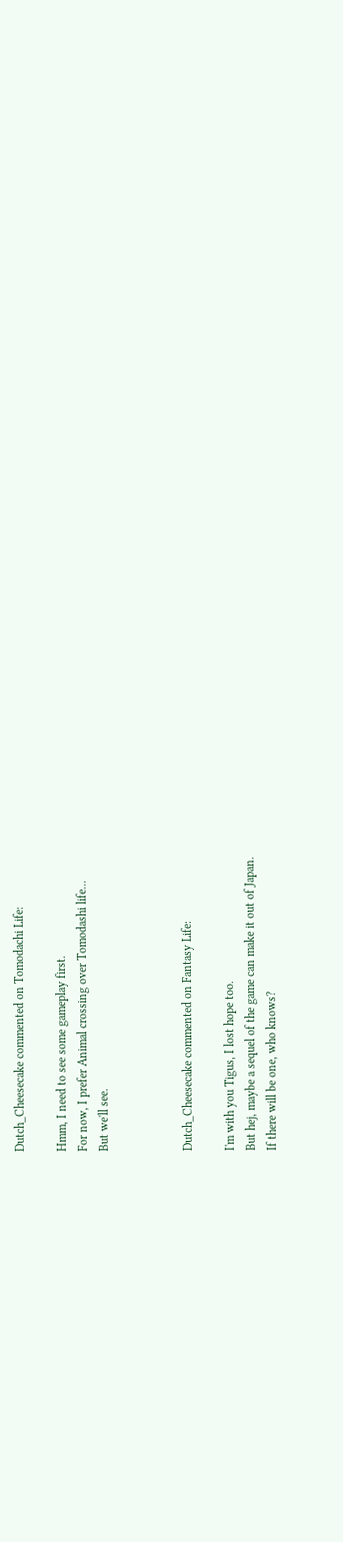Dutch_Cheesecake commented on Tomodachi Life:

Hmm, I need to see some gameplay first.
For now, I prefer Animal crossing over Tomodashi life...
But we'll see.



Dutch_Cheesecake commented on Fantasy Life:

I'm with you Tigus, I lost hope too.
But hej, maybe a sequel of the game can make it out of Japan.
If there will be one, who knows?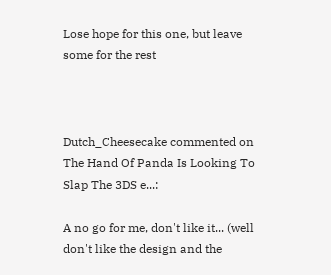Lose hope for this one, but leave some for the rest



Dutch_Cheesecake commented on The Hand Of Panda Is Looking To Slap The 3DS e...:

A no go for me, don't like it... (well don't like the design and the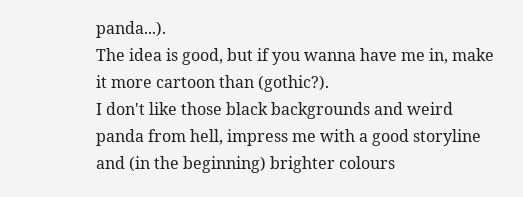panda...).
The idea is good, but if you wanna have me in, make it more cartoon than (gothic?).
I don't like those black backgrounds and weird panda from hell, impress me with a good storyline and (in the beginning) brighter colours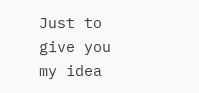Just to give you my idea